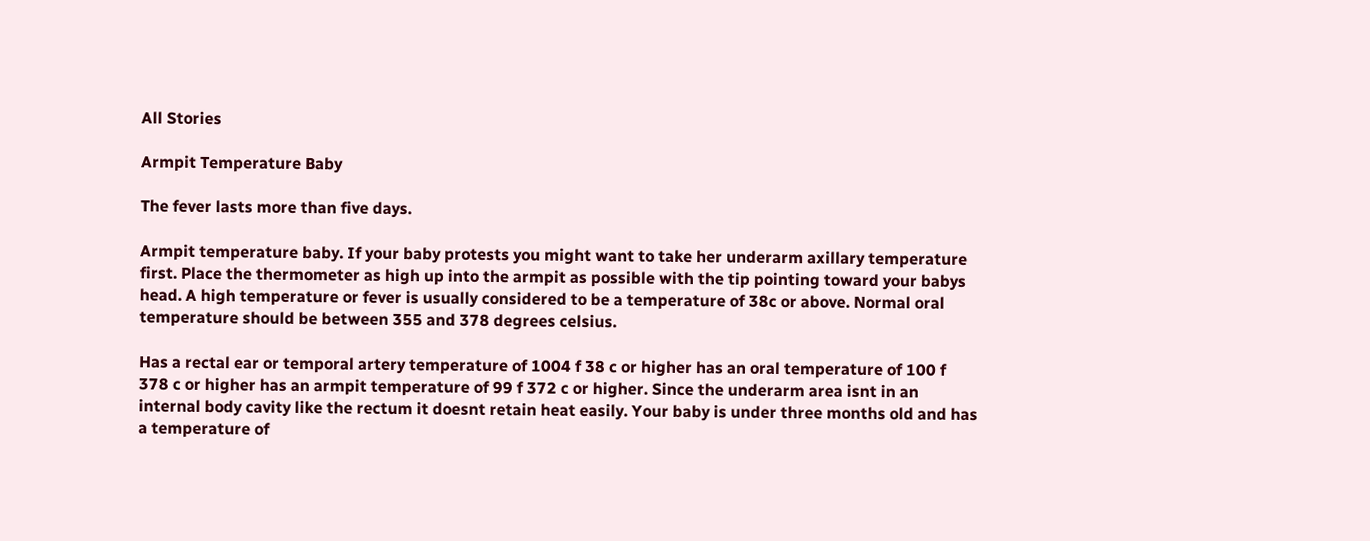All Stories

Armpit Temperature Baby

The fever lasts more than five days.

Armpit temperature baby. If your baby protests you might want to take her underarm axillary temperature first. Place the thermometer as high up into the armpit as possible with the tip pointing toward your babys head. A high temperature or fever is usually considered to be a temperature of 38c or above. Normal oral temperature should be between 355 and 378 degrees celsius.

Has a rectal ear or temporal artery temperature of 1004 f 38 c or higher has an oral temperature of 100 f 378 c or higher has an armpit temperature of 99 f 372 c or higher. Since the underarm area isnt in an internal body cavity like the rectum it doesnt retain heat easily. Your baby is under three months old and has a temperature of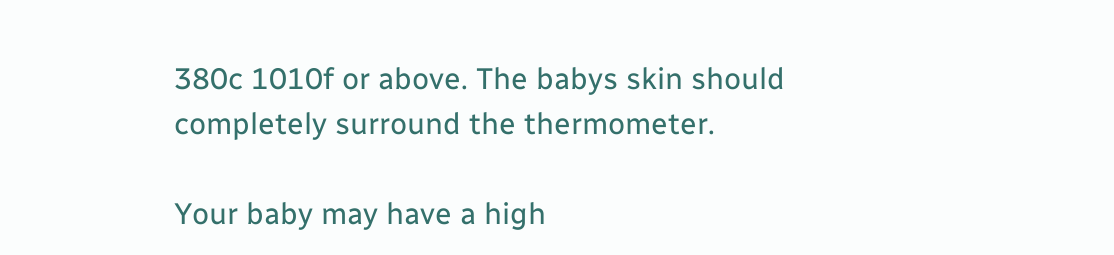380c 1010f or above. The babys skin should completely surround the thermometer.

Your baby may have a high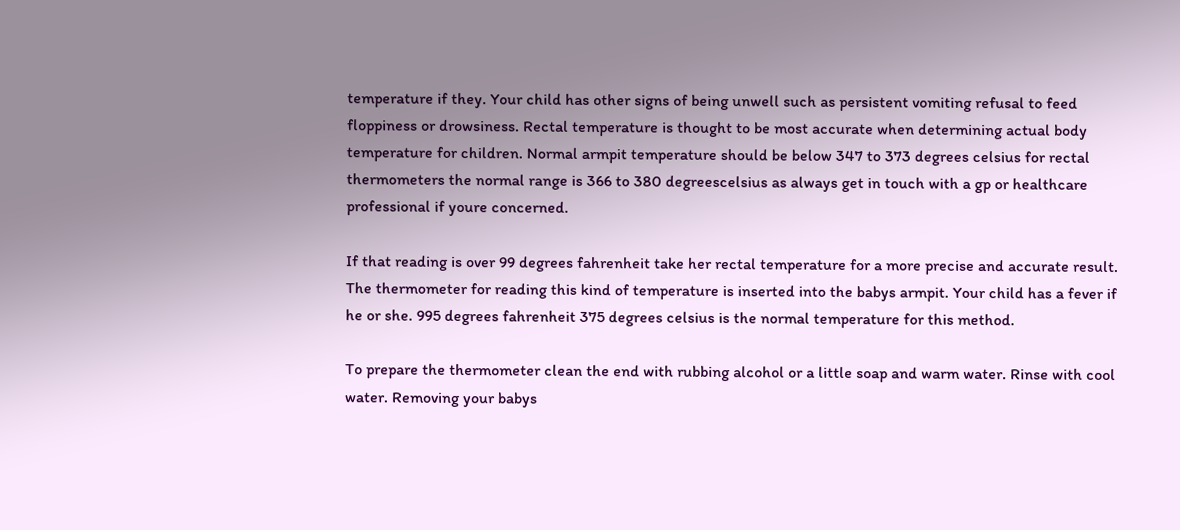temperature if they. Your child has other signs of being unwell such as persistent vomiting refusal to feed floppiness or drowsiness. Rectal temperature is thought to be most accurate when determining actual body temperature for children. Normal armpit temperature should be below 347 to 373 degrees celsius for rectal thermometers the normal range is 366 to 380 degreescelsius as always get in touch with a gp or healthcare professional if youre concerned.

If that reading is over 99 degrees fahrenheit take her rectal temperature for a more precise and accurate result. The thermometer for reading this kind of temperature is inserted into the babys armpit. Your child has a fever if he or she. 995 degrees fahrenheit 375 degrees celsius is the normal temperature for this method.

To prepare the thermometer clean the end with rubbing alcohol or a little soap and warm water. Rinse with cool water. Removing your babys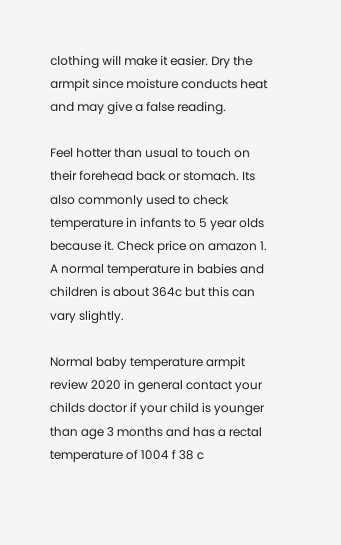clothing will make it easier. Dry the armpit since moisture conducts heat and may give a false reading.

Feel hotter than usual to touch on their forehead back or stomach. Its also commonly used to check temperature in infants to 5 year olds because it. Check price on amazon 1. A normal temperature in babies and children is about 364c but this can vary slightly.

Normal baby temperature armpit review 2020 in general contact your childs doctor if your child is younger than age 3 months and has a rectal temperature of 1004 f 38 c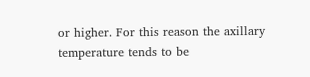or higher. For this reason the axillary temperature tends to be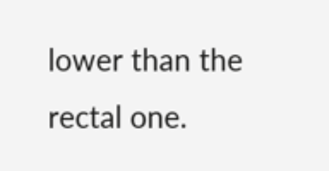lower than the rectal one.